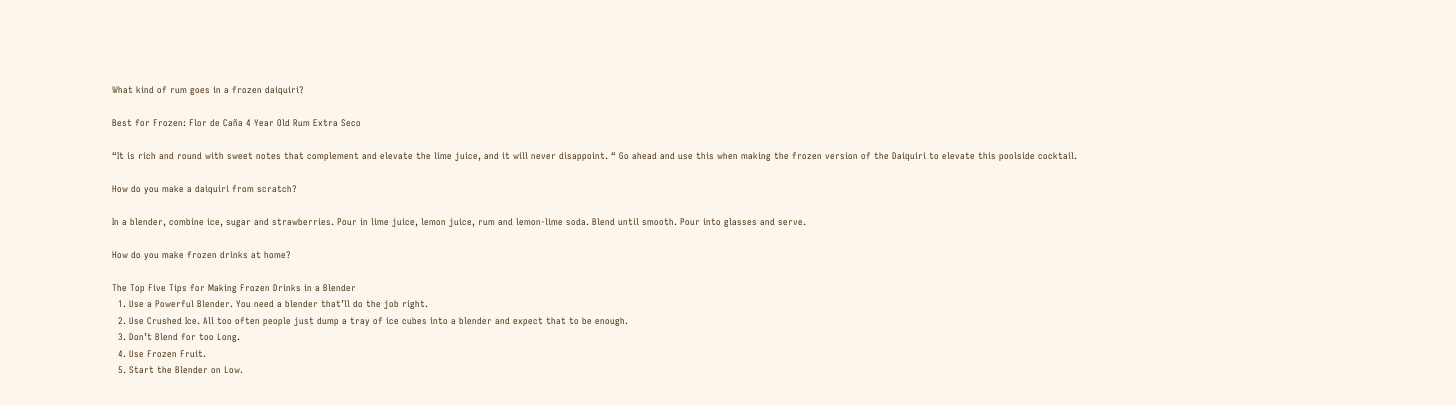What kind of rum goes in a frozen daiquiri?

Best for Frozen: Flor de Caña 4 Year Old Rum Extra Seco

“It is rich and round with sweet notes that complement and elevate the lime juice, and it will never disappoint. “ Go ahead and use this when making the frozen version of the Daiquiri to elevate this poolside cocktail.

How do you make a daiquiri from scratch?

In a blender, combine ice, sugar and strawberries. Pour in lime juice, lemon juice, rum and lemon-lime soda. Blend until smooth. Pour into glasses and serve.

How do you make frozen drinks at home?

The Top Five Tips for Making Frozen Drinks in a Blender
  1. Use a Powerful Blender. You need a blender that’ll do the job right.
  2. Use Crushed Ice. All too often people just dump a tray of ice cubes into a blender and expect that to be enough.
  3. Don’t Blend for too Long.
  4. Use Frozen Fruit.
  5. Start the Blender on Low.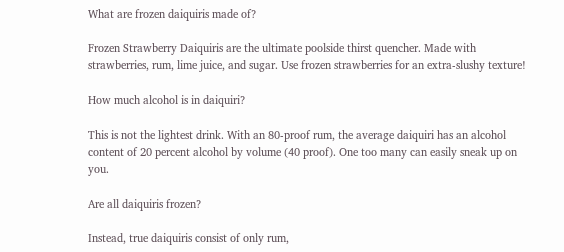What are frozen daiquiris made of?

Frozen Strawberry Daiquiris are the ultimate poolside thirst quencher. Made with strawberries, rum, lime juice, and sugar. Use frozen strawberries for an extra-slushy texture!

How much alcohol is in daiquiri?

This is not the lightest drink. With an 80-proof rum, the average daiquiri has an alcohol content of 20 percent alcohol by volume (40 proof). One too many can easily sneak up on you.

Are all daiquiris frozen?

Instead, true daiquiris consist of only rum,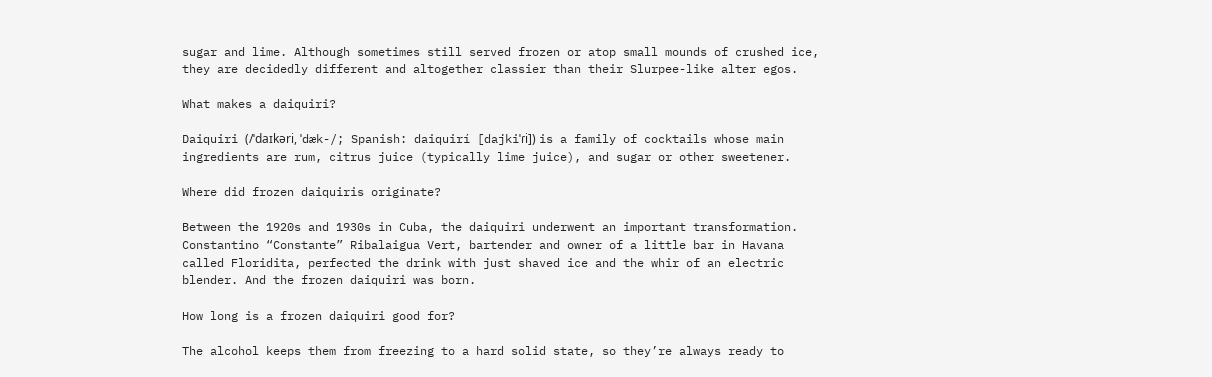sugar and lime. Although sometimes still served frozen or atop small mounds of crushed ice, they are decidedly different and altogether classier than their Slurpee-like alter egos.

What makes a daiquiri?

Daiquiri (/ˈdaɪkəri, ˈdæk-/; Spanish: daiquirí [dajkiˈɾi]) is a family of cocktails whose main ingredients are rum, citrus juice (typically lime juice), and sugar or other sweetener.

Where did frozen daiquiris originate?

Between the 1920s and 1930s in Cuba, the daiquiri underwent an important transformation. Constantino “Constante” Ribalaigua Vert, bartender and owner of a little bar in Havana called Floridita, perfected the drink with just shaved ice and the whir of an electric blender. And the frozen daiquiri was born.

How long is a frozen daiquiri good for?

The alcohol keeps them from freezing to a hard solid state, so they’re always ready to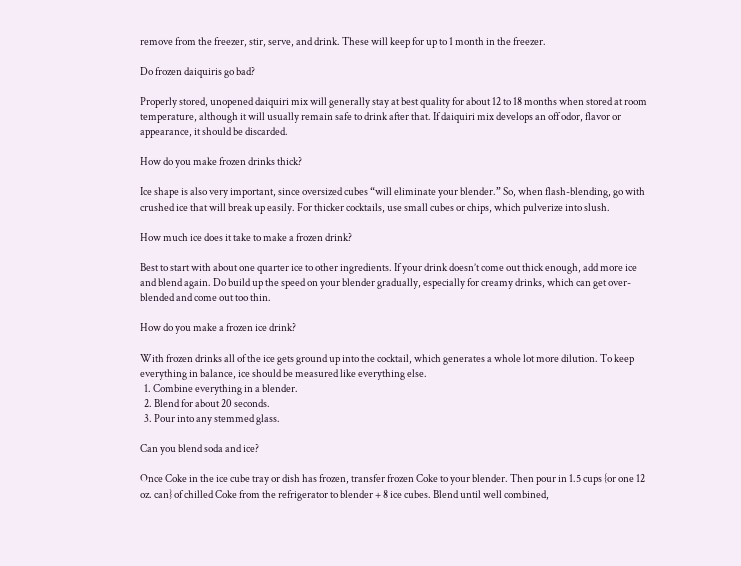remove from the freezer, stir, serve, and drink. These will keep for up to 1 month in the freezer.

Do frozen daiquiris go bad?

Properly stored, unopened daiquiri mix will generally stay at best quality for about 12 to 18 months when stored at room temperature, although it will usually remain safe to drink after that. If daiquiri mix develops an off odor, flavor or appearance, it should be discarded.

How do you make frozen drinks thick?

Ice shape is also very important, since oversized cubes “will eliminate your blender.” So, when flash-blending, go with crushed ice that will break up easily. For thicker cocktails, use small cubes or chips, which pulverize into slush.

How much ice does it take to make a frozen drink?

Best to start with about one quarter ice to other ingredients. If your drink doesn’t come out thick enough, add more ice and blend again. Do build up the speed on your blender gradually, especially for creamy drinks, which can get over-blended and come out too thin.

How do you make a frozen ice drink?

With frozen drinks all of the ice gets ground up into the cocktail, which generates a whole lot more dilution. To keep everything in balance, ice should be measured like everything else.
  1. Combine everything in a blender.
  2. Blend for about 20 seconds.
  3. Pour into any stemmed glass.

Can you blend soda and ice?

Once Coke in the ice cube tray or dish has frozen, transfer frozen Coke to your blender. Then pour in 1.5 cups {or one 12 oz. can} of chilled Coke from the refrigerator to blender + 8 ice cubes. Blend until well combined,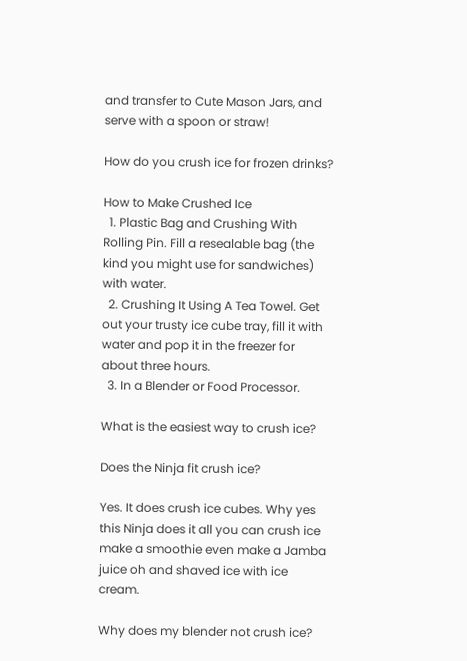and transfer to Cute Mason Jars, and serve with a spoon or straw!

How do you crush ice for frozen drinks?

How to Make Crushed Ice
  1. Plastic Bag and Crushing With Rolling Pin. Fill a resealable bag (the kind you might use for sandwiches) with water.
  2. Crushing It Using A Tea Towel. Get out your trusty ice cube tray, fill it with water and pop it in the freezer for about three hours.
  3. In a Blender or Food Processor.

What is the easiest way to crush ice?

Does the Ninja fit crush ice?

Yes. It does crush ice cubes. Why yes this Ninja does it all you can crush ice make a smoothie even make a Jamba juice oh and shaved ice with ice cream.

Why does my blender not crush ice?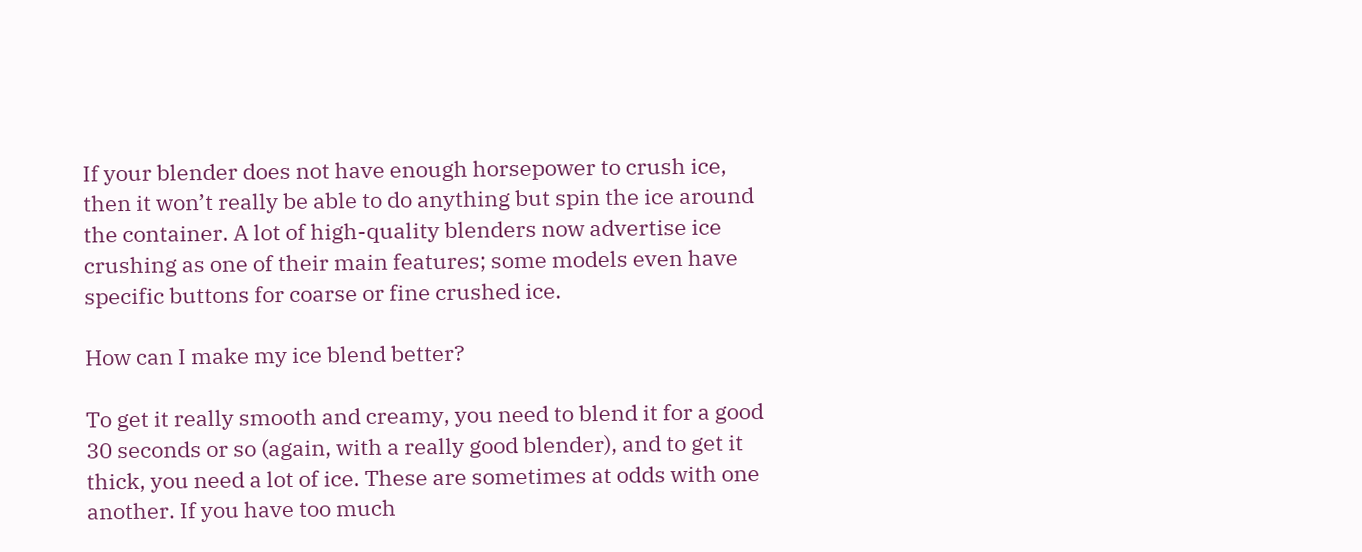If your blender does not have enough horsepower to crush ice, then it won’t really be able to do anything but spin the ice around the container. A lot of high-quality blenders now advertise ice crushing as one of their main features; some models even have specific buttons for coarse or fine crushed ice.

How can I make my ice blend better?

To get it really smooth and creamy, you need to blend it for a good 30 seconds or so (again, with a really good blender), and to get it thick, you need a lot of ice. These are sometimes at odds with one another. If you have too much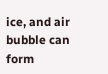ice, and air bubble can form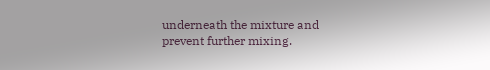underneath the mixture and prevent further mixing.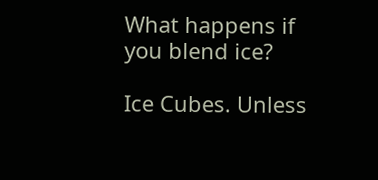What happens if you blend ice?

Ice Cubes. Unless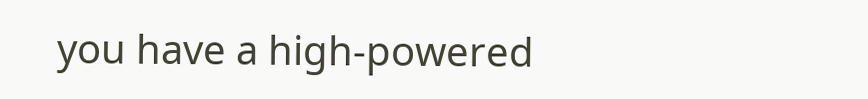you have a high-powered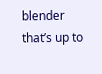blender that’s up to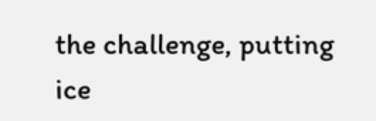the challenge, putting ice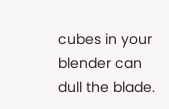cubes in your blender can dull the blade.